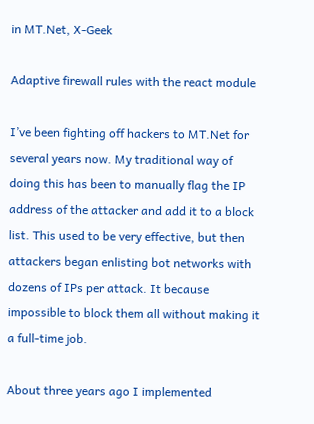in MT.Net, X-Geek

Adaptive firewall rules with the react module

I’ve been fighting off hackers to MT.Net for several years now. My traditional way of doing this has been to manually flag the IP address of the attacker and add it to a block list. This used to be very effective, but then attackers began enlisting bot networks with dozens of IPs per attack. It because impossible to block them all without making it a full-time job.

About three years ago I implemented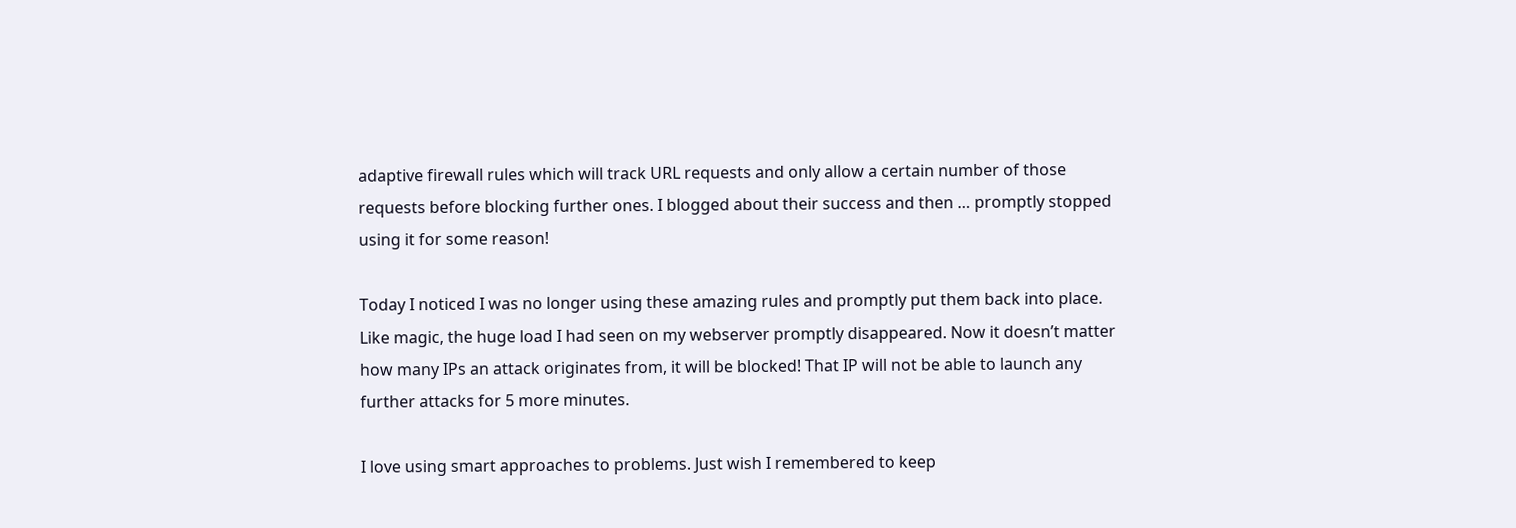adaptive firewall rules which will track URL requests and only allow a certain number of those requests before blocking further ones. I blogged about their success and then … promptly stopped using it for some reason!

Today I noticed I was no longer using these amazing rules and promptly put them back into place. Like magic, the huge load I had seen on my webserver promptly disappeared. Now it doesn’t matter how many IPs an attack originates from, it will be blocked! That IP will not be able to launch any further attacks for 5 more minutes.

I love using smart approaches to problems. Just wish I remembered to keep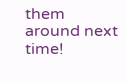them around next time!